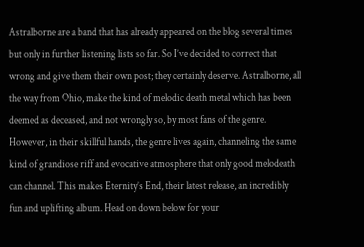Astralborne are a band that has already appeared on the blog several times but only in further listening lists so far. So I’ve decided to correct that wrong and give them their own post; they certainly deserve. Astralborne, all the way from Ohio, make the kind of melodic death metal which has been deemed as deceased, and not wrongly so, by most fans of the genre. However, in their skillful hands, the genre lives again, channeling the same kind of grandiose riff and evocative atmosphere that only good melodeath can channel. This makes Eternity’s End, their latest release, an incredibly fun and uplifting album. Head on down below for your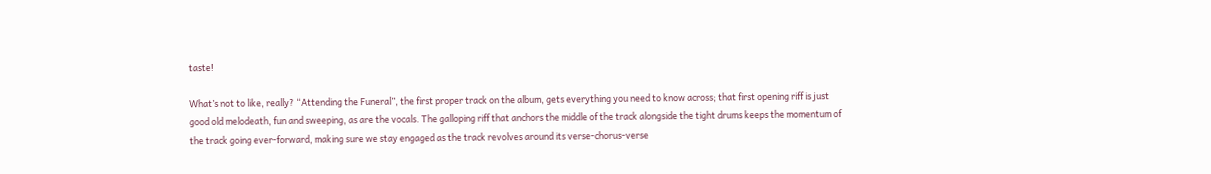taste!

What’s not to like, really? “Attending the Funeral”, the first proper track on the album, gets everything you need to know across; that first opening riff is just good old melodeath, fun and sweeping, as are the vocals. The galloping riff that anchors the middle of the track alongside the tight drums keeps the momentum of the track going ever-forward, making sure we stay engaged as the track revolves around its verse-chorus-verse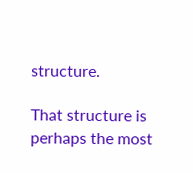structure.

That structure is perhaps the most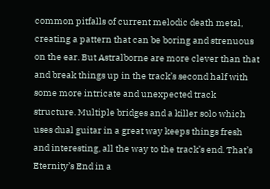common pitfalls of current melodic death metal, creating a pattern that can be boring and strenuous on the ear. But Astralborne are more clever than that and break things up in the track’s second half with some more intricate and unexpected track structure. Multiple bridges and a killer solo which uses dual guitar in a great way keeps things fresh and interesting, all the way to the track’s end. That’s Eternity’s End in a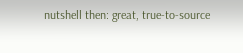nutshell then: great, true-to-source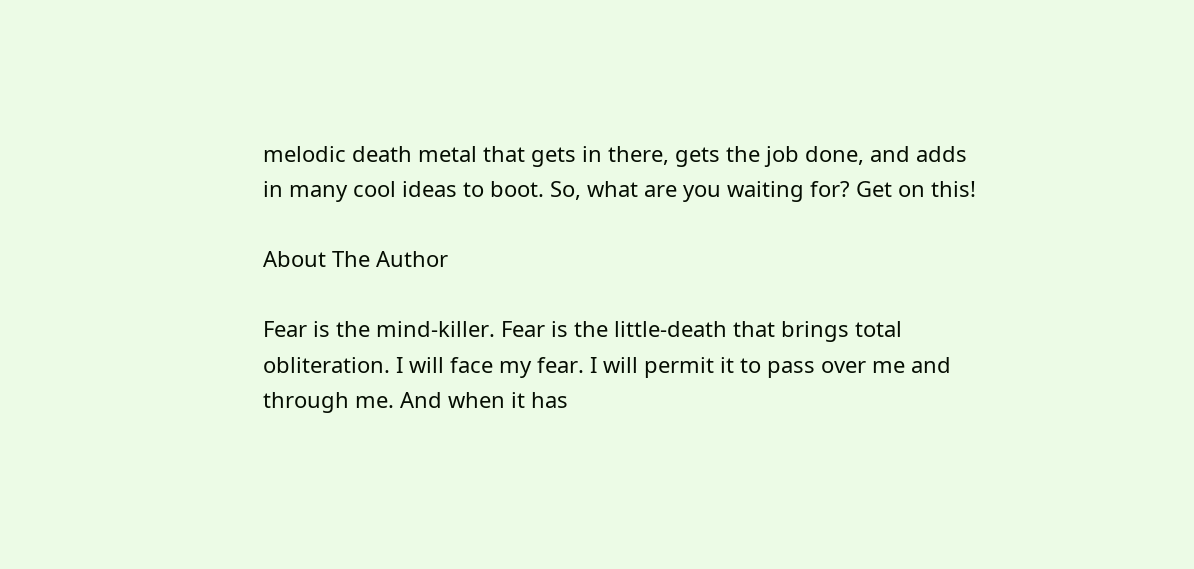melodic death metal that gets in there, gets the job done, and adds in many cool ideas to boot. So, what are you waiting for? Get on this!

About The Author

Fear is the mind-killer. Fear is the little-death that brings total obliteration. I will face my fear. I will permit it to pass over me and through me. And when it has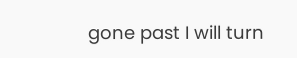gone past I will turn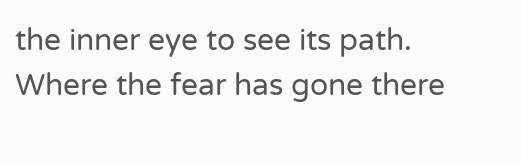the inner eye to see its path. Where the fear has gone there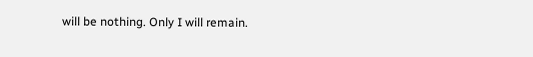will be nothing. Only I will remain.